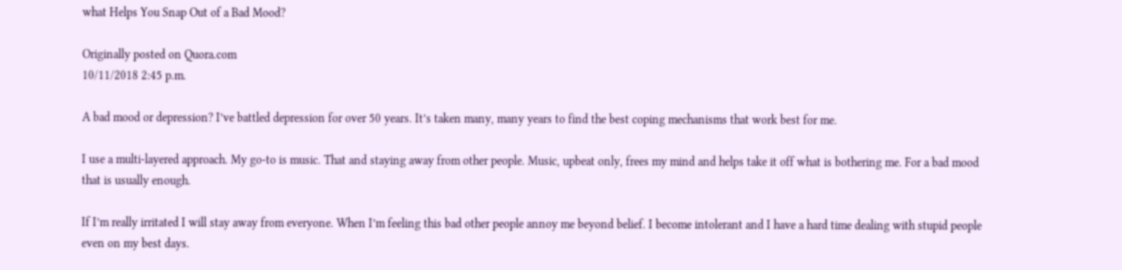what Helps You Snap Out of a Bad Mood?

Originally posted on Quora.com
10/11/2018 2:45 p.m.

A bad mood or depression? I’ve battled depression for over 50 years. It’s taken many, many years to find the best coping mechanisms that work best for me.

I use a multi-layered approach. My go-to is music. That and staying away from other people. Music, upbeat only, frees my mind and helps take it off what is bothering me. For a bad mood that is usually enough.

If I’m really irritated I will stay away from everyone. When I’m feeling this bad other people annoy me beyond belief. I become intolerant and I have a hard time dealing with stupid people even on my best days.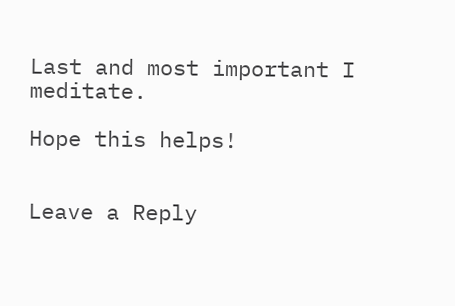Last and most important I meditate.

Hope this helps!


Leave a Reply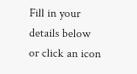Fill in your details below or click an icon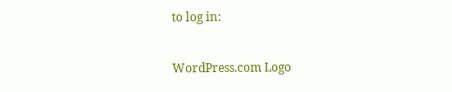to log in:

WordPress.com Logo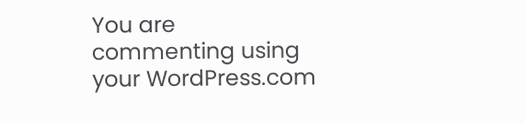You are commenting using your WordPress.com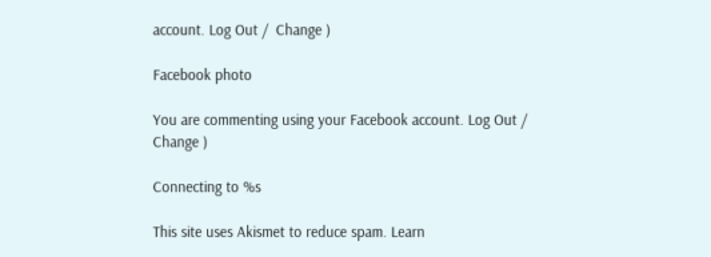account. Log Out /  Change )

Facebook photo

You are commenting using your Facebook account. Log Out /  Change )

Connecting to %s

This site uses Akismet to reduce spam. Learn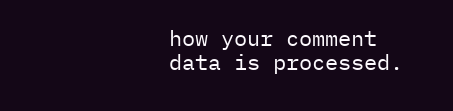how your comment data is processed.